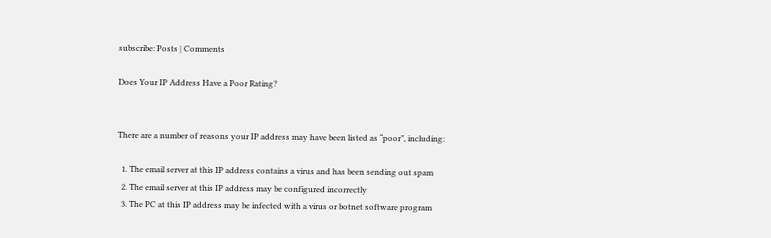subscribe: Posts | Comments

Does Your IP Address Have a Poor Rating?


There are a number of reasons your IP address may have been listed as “poor”, including:

  1. The email server at this IP address contains a virus and has been sending out spam
  2. The email server at this IP address may be configured incorrectly
  3. The PC at this IP address may be infected with a virus or botnet software program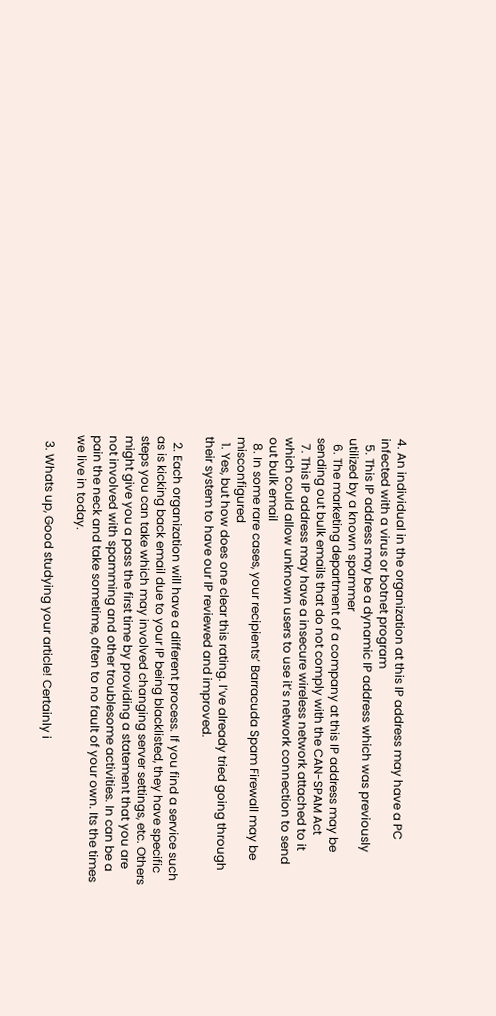4. An individual in the organization at this IP address may have a PC infected with a virus or botnet program
  5. This IP address may be a dynamic IP address which was previously utilized by a known spammer
  6. The marketing department of a company at this IP address may be sending out bulk emails that do not comply with the CAN-SPAM Act
  7. This IP address may have a insecure wireless network attached to it which could allow unknown users to use it’s network connection to send out bulk email
  8. In some rare cases, your recipients’ Barracuda Spam Firewall may be misconfigured
  1. Yes, but how does one clear this rating. I’ve already tried going through their system to have our IP reviewed and improved.

  2. Each organization will have a different process. If you find a service such as is kicking back email due to your IP being blacklisted, they have specific steps you can take which may involved changing server settings, etc. Others might give you a pass the first time by providing a statement that you are not involved with spamming and other troublesome activities. In can be a pain the neck and take sometime, often to no fault of your own. Its the times we live in today.

  3. Whats up, Good studying your article! Certainly i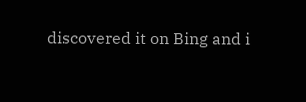discovered it on Bing and i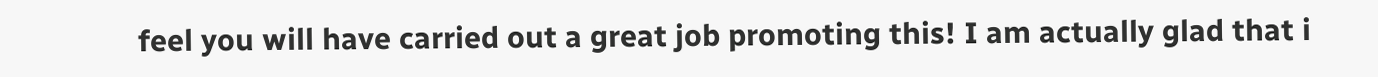feel you will have carried out a great job promoting this! I am actually glad that i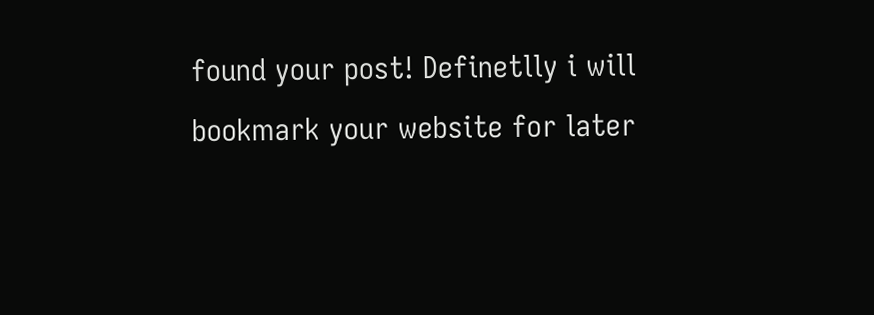found your post! Definetlly i will bookmark your website for later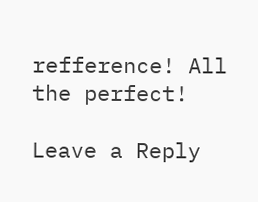refference! All the perfect!

Leave a Reply